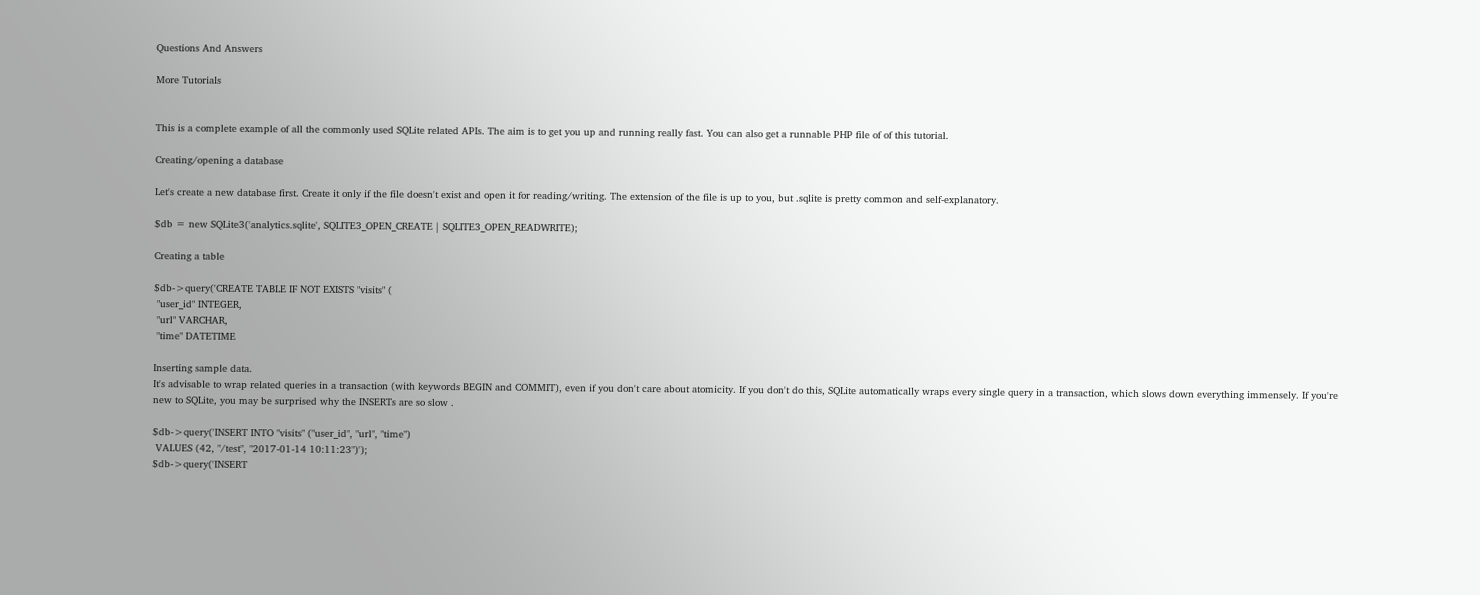Questions And Answers

More Tutorials


This is a complete example of all the commonly used SQLite related APIs. The aim is to get you up and running really fast. You can also get a runnable PHP file of of this tutorial.

Creating/opening a database

Let's create a new database first. Create it only if the file doesn't exist and open it for reading/writing. The extension of the file is up to you, but .sqlite is pretty common and self-explanatory.

$db = new SQLite3('analytics.sqlite', SQLITE3_OPEN_CREATE | SQLITE3_OPEN_READWRITE);

Creating a table

$db->query('CREATE TABLE IF NOT EXISTS "visits" (
 "user_id" INTEGER,
 "url" VARCHAR,
 "time" DATETIME

Inserting sample data.
It's advisable to wrap related queries in a transaction (with keywords BEGIN and COMMIT), even if you don't care about atomicity. If you don't do this, SQLite automatically wraps every single query in a transaction, which slows down everything immensely. If you're new to SQLite, you may be surprised why the INSERTs are so slow .

$db->query('INSERT INTO "visits" ("user_id", "url", "time")
 VALUES (42, "/test", "2017-01-14 10:11:23")');
$db->query('INSERT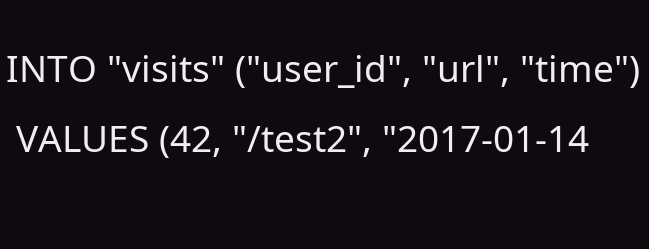INTO "visits" ("user_id", "url", "time")
 VALUES (42, "/test2", "2017-01-14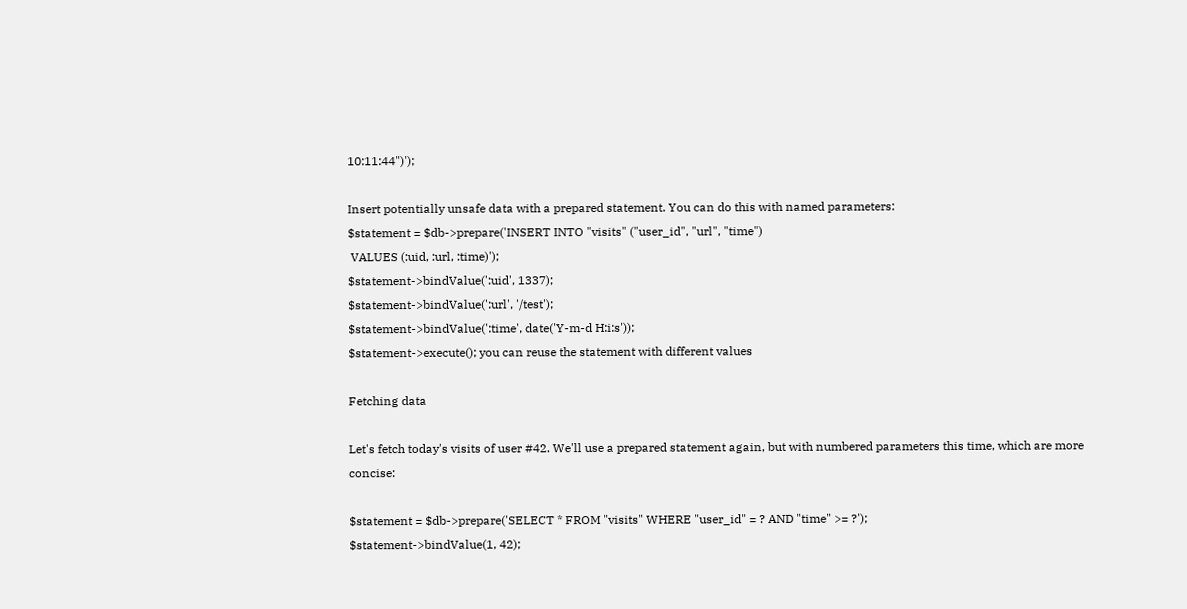10:11:44")');

Insert potentially unsafe data with a prepared statement. You can do this with named parameters:
$statement = $db->prepare('INSERT INTO "visits" ("user_id", "url", "time")
 VALUES (:uid, :url, :time)');
$statement->bindValue(':uid', 1337);
$statement->bindValue(':url', '/test');
$statement->bindValue(':time', date('Y-m-d H:i:s'));
$statement->execute(); you can reuse the statement with different values

Fetching data

Let's fetch today's visits of user #42. We'll use a prepared statement again, but with numbered parameters this time, which are more concise:

$statement = $db->prepare('SELECT * FROM "visits" WHERE "user_id" = ? AND "time" >= ?');
$statement->bindValue(1, 42);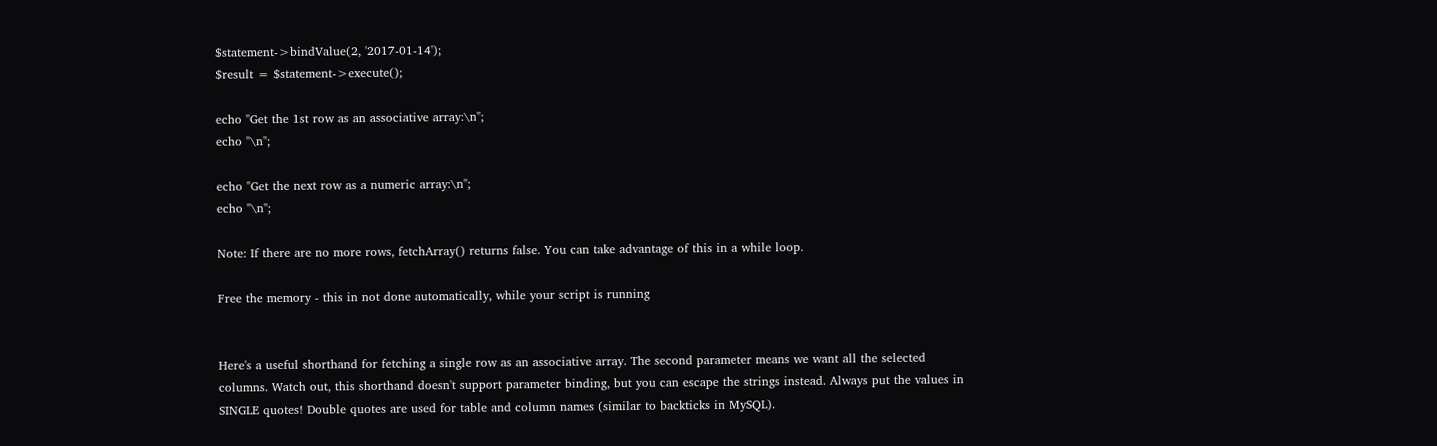$statement->bindValue(2, '2017-01-14');
$result = $statement->execute();

echo "Get the 1st row as an associative array:\n";
echo "\n";

echo "Get the next row as a numeric array:\n";
echo "\n";

Note: If there are no more rows, fetchArray() returns false. You can take advantage of this in a while loop.

Free the memory - this in not done automatically, while your script is running


Here's a useful shorthand for fetching a single row as an associative array. The second parameter means we want all the selected columns. Watch out, this shorthand doesn't support parameter binding, but you can escape the strings instead. Always put the values in SINGLE quotes! Double quotes are used for table and column names (similar to backticks in MySQL).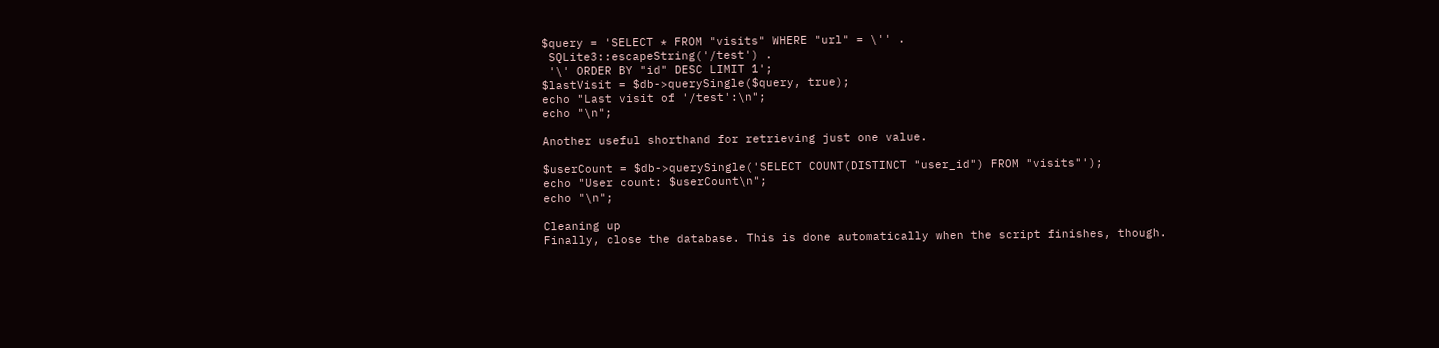$query = 'SELECT * FROM "visits" WHERE "url" = \'' .
 SQLite3::escapeString('/test') .
 '\' ORDER BY "id" DESC LIMIT 1';
$lastVisit = $db->querySingle($query, true);
echo "Last visit of '/test':\n";
echo "\n";

Another useful shorthand for retrieving just one value.

$userCount = $db->querySingle('SELECT COUNT(DISTINCT "user_id") FROM "visits"');
echo "User count: $userCount\n";
echo "\n";

Cleaning up
Finally, close the database. This is done automatically when the script finishes, though.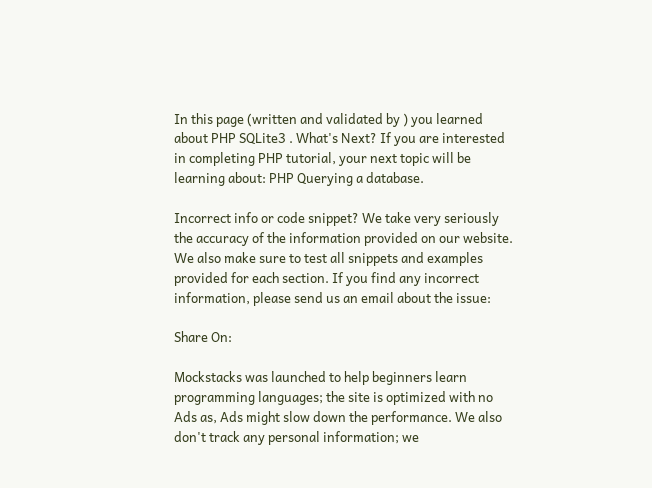In this page (written and validated by ) you learned about PHP SQLite3 . What's Next? If you are interested in completing PHP tutorial, your next topic will be learning about: PHP Querying a database.

Incorrect info or code snippet? We take very seriously the accuracy of the information provided on our website. We also make sure to test all snippets and examples provided for each section. If you find any incorrect information, please send us an email about the issue:

Share On:

Mockstacks was launched to help beginners learn programming languages; the site is optimized with no Ads as, Ads might slow down the performance. We also don't track any personal information; we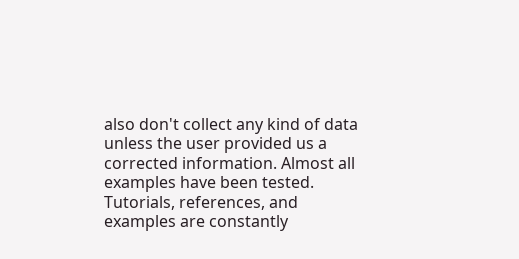also don't collect any kind of data unless the user provided us a corrected information. Almost all examples have been tested. Tutorials, references, and examples are constantly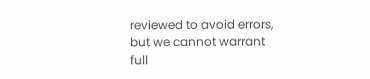reviewed to avoid errors, but we cannot warrant full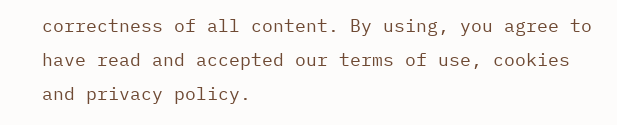correctness of all content. By using, you agree to have read and accepted our terms of use, cookies and privacy policy.